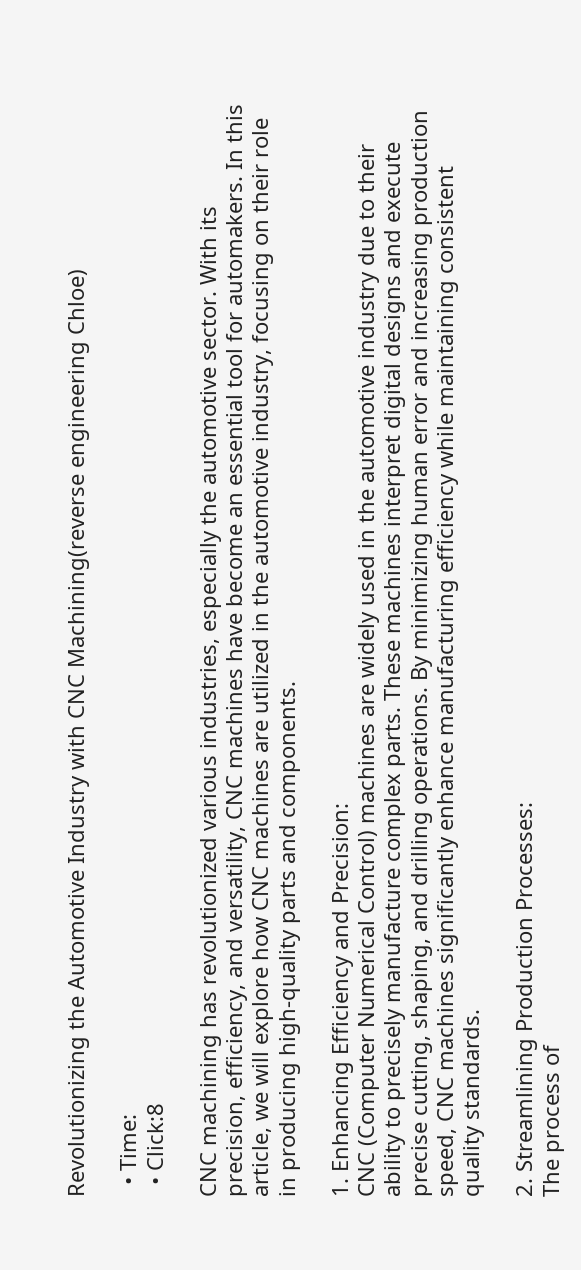Revolutionizing the Automotive Industry with CNC Machining(reverse engineering Chloe)

  • Time:
  • Click:8

CNC machining has revolutionized various industries, especially the automotive sector. With its precision, efficiency, and versatility, CNC machines have become an essential tool for automakers. In this article, we will explore how CNC machines are utilized in the automotive industry, focusing on their role in producing high-quality parts and components.

1. Enhancing Efficiency and Precision:
CNC (Computer Numerical Control) machines are widely used in the automotive industry due to their ability to precisely manufacture complex parts. These machines interpret digital designs and execute precise cutting, shaping, and drilling operations. By minimizing human error and increasing production speed, CNC machines significantly enhance manufacturing efficiency while maintaining consistent quality standards.

2. Streamlining Production Processes:
The process of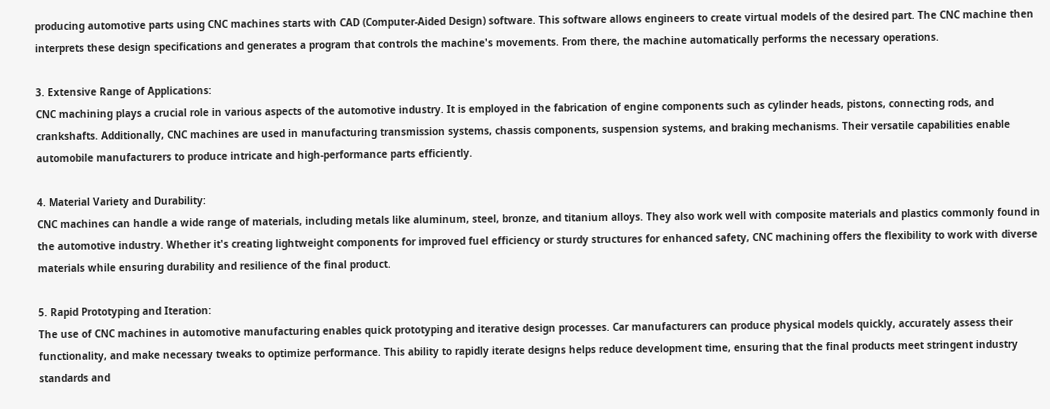producing automotive parts using CNC machines starts with CAD (Computer-Aided Design) software. This software allows engineers to create virtual models of the desired part. The CNC machine then interprets these design specifications and generates a program that controls the machine's movements. From there, the machine automatically performs the necessary operations.

3. Extensive Range of Applications:
CNC machining plays a crucial role in various aspects of the automotive industry. It is employed in the fabrication of engine components such as cylinder heads, pistons, connecting rods, and crankshafts. Additionally, CNC machines are used in manufacturing transmission systems, chassis components, suspension systems, and braking mechanisms. Their versatile capabilities enable automobile manufacturers to produce intricate and high-performance parts efficiently.

4. Material Variety and Durability:
CNC machines can handle a wide range of materials, including metals like aluminum, steel, bronze, and titanium alloys. They also work well with composite materials and plastics commonly found in the automotive industry. Whether it's creating lightweight components for improved fuel efficiency or sturdy structures for enhanced safety, CNC machining offers the flexibility to work with diverse materials while ensuring durability and resilience of the final product.

5. Rapid Prototyping and Iteration:
The use of CNC machines in automotive manufacturing enables quick prototyping and iterative design processes. Car manufacturers can produce physical models quickly, accurately assess their functionality, and make necessary tweaks to optimize performance. This ability to rapidly iterate designs helps reduce development time, ensuring that the final products meet stringent industry standards and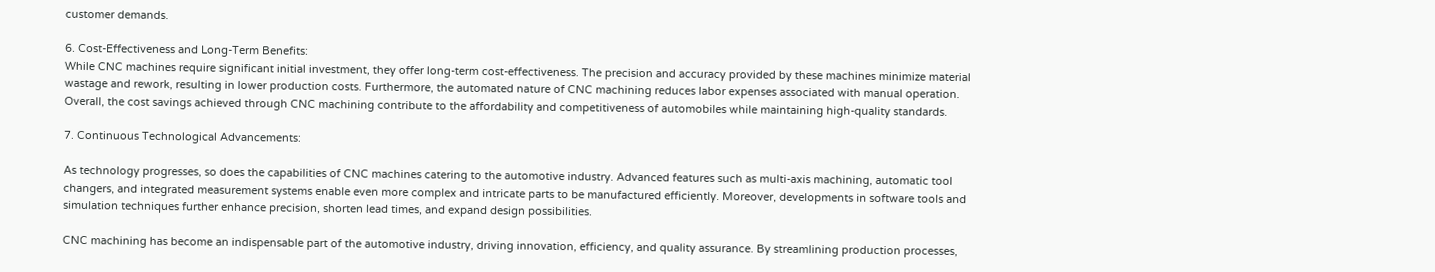customer demands.

6. Cost-Effectiveness and Long-Term Benefits:
While CNC machines require significant initial investment, they offer long-term cost-effectiveness. The precision and accuracy provided by these machines minimize material wastage and rework, resulting in lower production costs. Furthermore, the automated nature of CNC machining reduces labor expenses associated with manual operation. Overall, the cost savings achieved through CNC machining contribute to the affordability and competitiveness of automobiles while maintaining high-quality standards.

7. Continuous Technological Advancements:

As technology progresses, so does the capabilities of CNC machines catering to the automotive industry. Advanced features such as multi-axis machining, automatic tool changers, and integrated measurement systems enable even more complex and intricate parts to be manufactured efficiently. Moreover, developments in software tools and simulation techniques further enhance precision, shorten lead times, and expand design possibilities.

CNC machining has become an indispensable part of the automotive industry, driving innovation, efficiency, and quality assurance. By streamlining production processes,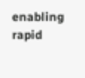enabling rapid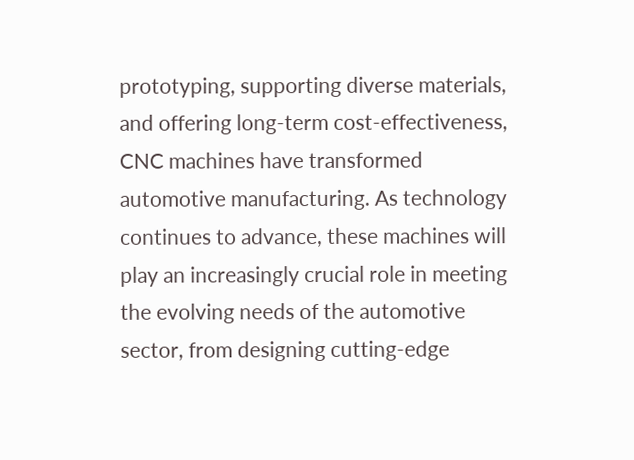prototyping, supporting diverse materials, and offering long-term cost-effectiveness, CNC machines have transformed automotive manufacturing. As technology continues to advance, these machines will play an increasingly crucial role in meeting the evolving needs of the automotive sector, from designing cutting-edge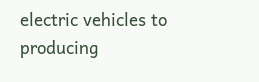electric vehicles to producing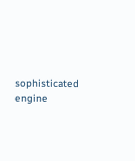sophisticated engine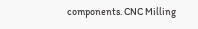components. CNC Milling